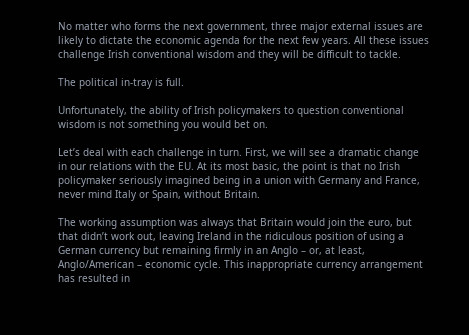No matter who forms the next government, three major external issues are likely to dictate the economic agenda for the next few years. All these issues challenge Irish conventional wisdom and they will be difficult to tackle.

The political in-tray is full.

Unfortunately, the ability of Irish policymakers to question conventional wisdom is not something you would bet on.

Let’s deal with each challenge in turn. First, we will see a dramatic change in our relations with the EU. At its most basic, the point is that no Irish policymaker seriously imagined being in a union with Germany and France, never mind Italy or Spain, without Britain.

The working assumption was always that Britain would join the euro, but that didn’t work out, leaving Ireland in the ridiculous position of using a German currency but remaining firmly in an Anglo – or, at least, Anglo/American – economic cycle. This inappropriate currency arrangement has resulted in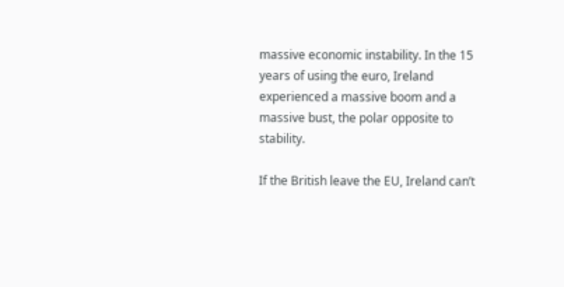massive economic instability. In the 15 years of using the euro, Ireland experienced a massive boom and a massive bust, the polar opposite to stability.

If the British leave the EU, Ireland can’t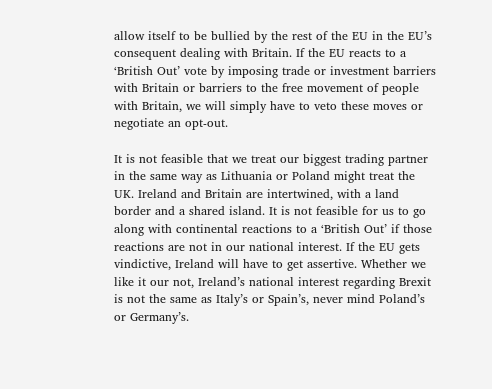allow itself to be bullied by the rest of the EU in the EU’s consequent dealing with Britain. If the EU reacts to a ‘British Out’ vote by imposing trade or investment barriers with Britain or barriers to the free movement of people with Britain, we will simply have to veto these moves or negotiate an opt-out.

It is not feasible that we treat our biggest trading partner in the same way as Lithuania or Poland might treat the UK. Ireland and Britain are intertwined, with a land border and a shared island. It is not feasible for us to go along with continental reactions to a ‘British Out’ if those reactions are not in our national interest. If the EU gets vindictive, Ireland will have to get assertive. Whether we like it our not, Ireland’s national interest regarding Brexit is not the same as Italy’s or Spain’s, never mind Poland’s or Germany’s.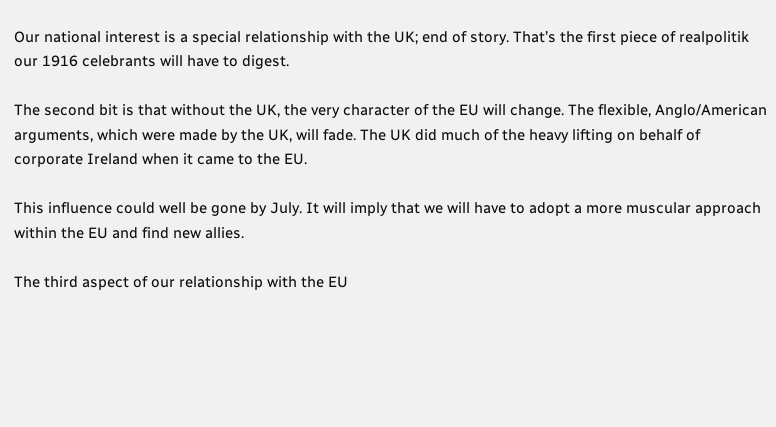Our national interest is a special relationship with the UK; end of story. That’s the first piece of realpolitik our 1916 celebrants will have to digest.

The second bit is that without the UK, the very character of the EU will change. The flexible, Anglo/American arguments, which were made by the UK, will fade. The UK did much of the heavy lifting on behalf of corporate Ireland when it came to the EU.

This influence could well be gone by July. It will imply that we will have to adopt a more muscular approach within the EU and find new allies.

The third aspect of our relationship with the EU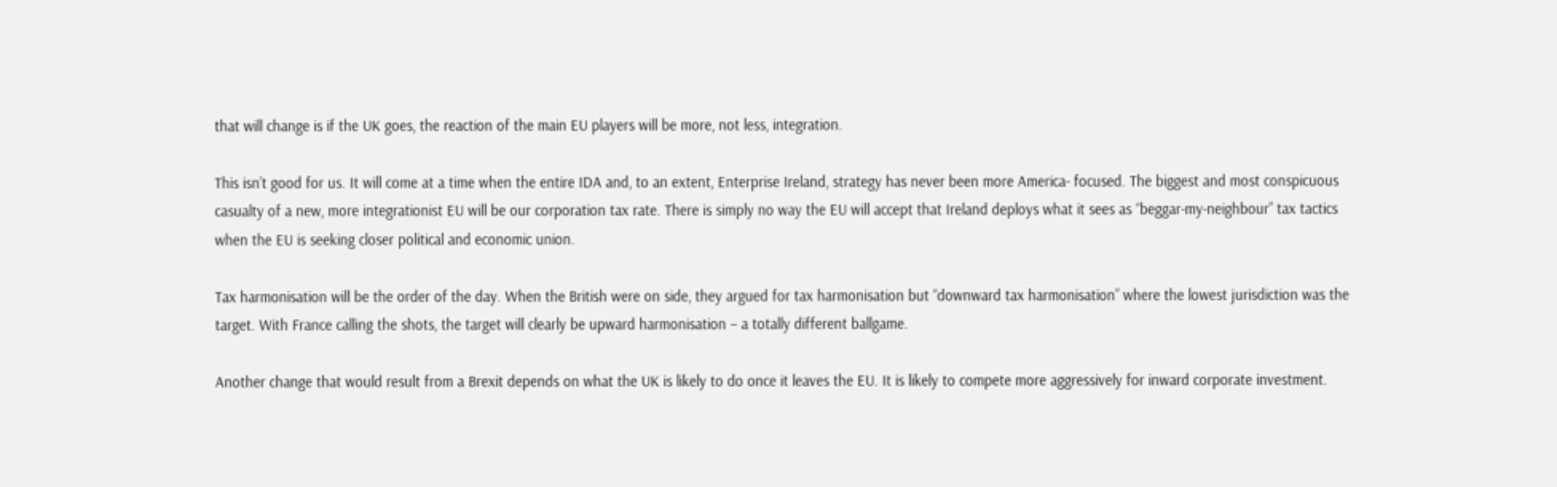that will change is if the UK goes, the reaction of the main EU players will be more, not less, integration.

This isn’t good for us. It will come at a time when the entire IDA and, to an extent, Enterprise Ireland, strategy has never been more America- focused. The biggest and most conspicuous casualty of a new, more integrationist EU will be our corporation tax rate. There is simply no way the EU will accept that Ireland deploys what it sees as “beggar-my-neighbour” tax tactics when the EU is seeking closer political and economic union.

Tax harmonisation will be the order of the day. When the British were on side, they argued for tax harmonisation but “downward tax harmonisation” where the lowest jurisdiction was the target. With France calling the shots, the target will clearly be upward harmonisation – a totally different ballgame.

Another change that would result from a Brexit depends on what the UK is likely to do once it leaves the EU. It is likely to compete more aggressively for inward corporate investment.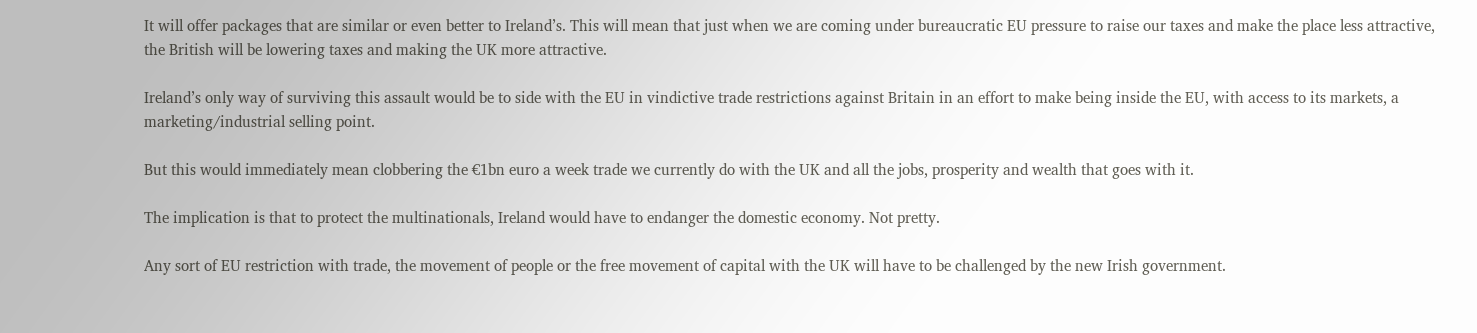It will offer packages that are similar or even better to Ireland’s. This will mean that just when we are coming under bureaucratic EU pressure to raise our taxes and make the place less attractive, the British will be lowering taxes and making the UK more attractive.

Ireland’s only way of surviving this assault would be to side with the EU in vindictive trade restrictions against Britain in an effort to make being inside the EU, with access to its markets, a marketing/industrial selling point.

But this would immediately mean clobbering the €1bn euro a week trade we currently do with the UK and all the jobs, prosperity and wealth that goes with it.

The implication is that to protect the multinationals, Ireland would have to endanger the domestic economy. Not pretty.

Any sort of EU restriction with trade, the movement of people or the free movement of capital with the UK will have to be challenged by the new Irish government.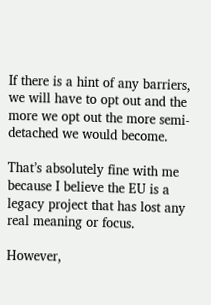If there is a hint of any barriers, we will have to opt out and the more we opt out the more semi-detached we would become.

That’s absolutely fine with me because I believe the EU is a legacy project that has lost any real meaning or focus.

However,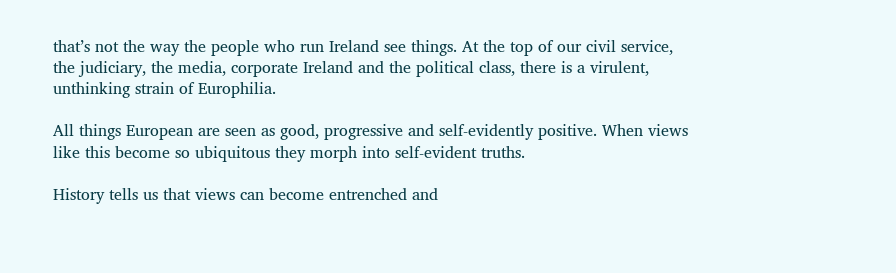that’s not the way the people who run Ireland see things. At the top of our civil service, the judiciary, the media, corporate Ireland and the political class, there is a virulent, unthinking strain of Europhilia.

All things European are seen as good, progressive and self-evidently positive. When views like this become so ubiquitous they morph into self-evident truths.

History tells us that views can become entrenched and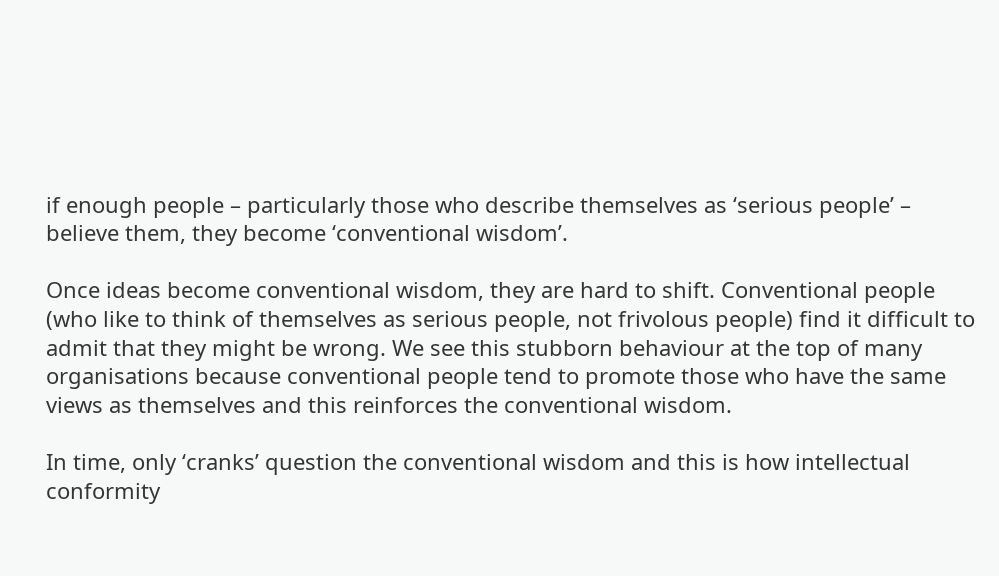if enough people – particularly those who describe themselves as ‘serious people’ – believe them, they become ‘conventional wisdom’.

Once ideas become conventional wisdom, they are hard to shift. Conventional people (who like to think of themselves as serious people, not frivolous people) find it difficult to admit that they might be wrong. We see this stubborn behaviour at the top of many organisations because conventional people tend to promote those who have the same views as themselves and this reinforces the conventional wisdom.

In time, only ‘cranks’ question the conventional wisdom and this is how intellectual conformity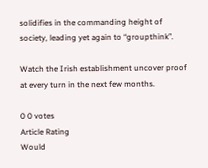solidifies in the commanding height of society, leading yet again to “groupthink”.

Watch the Irish establishment uncover proof at every turn in the next few months.

0 0 votes
Article Rating
Would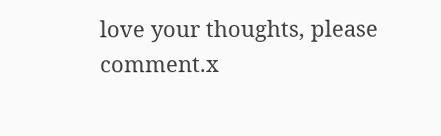love your thoughts, please comment.x